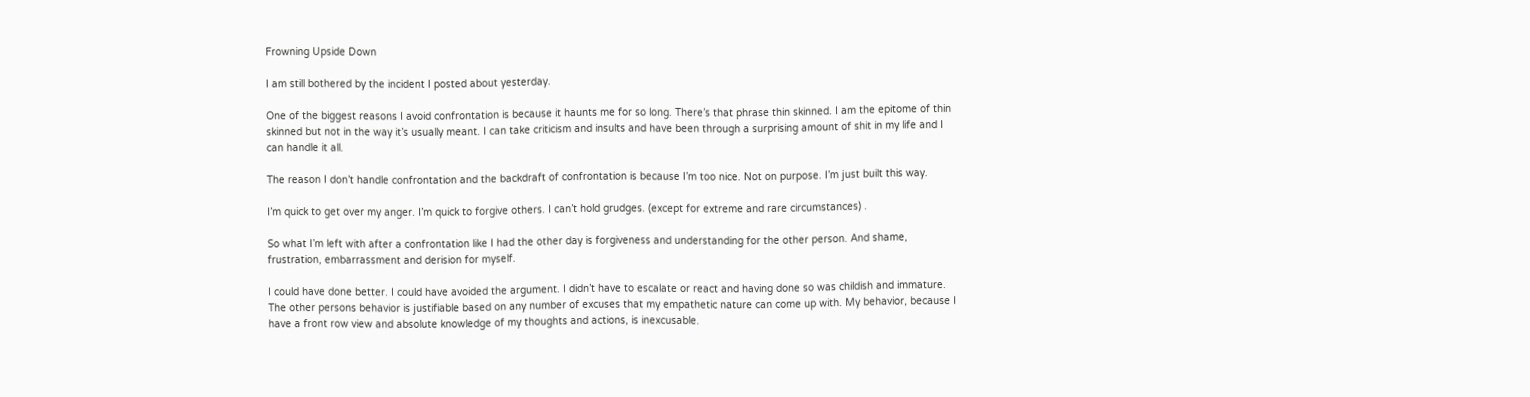Frowning Upside Down

I am still bothered by the incident I posted about yesterday.

One of the biggest reasons I avoid confrontation is because it haunts me for so long. There’s that phrase thin skinned. I am the epitome of thin skinned but not in the way it’s usually meant. I can take criticism and insults and have been through a surprising amount of shit in my life and I can handle it all.

The reason I don’t handle confrontation and the backdraft of confrontation is because I’m too nice. Not on purpose. I’m just built this way.

I’m quick to get over my anger. I’m quick to forgive others. I can’t hold grudges. (except for extreme and rare circumstances) .

So what I’m left with after a confrontation like I had the other day is forgiveness and understanding for the other person. And shame, frustration, embarrassment and derision for myself.

I could have done better. I could have avoided the argument. I didn’t have to escalate or react and having done so was childish and immature. The other persons behavior is justifiable based on any number of excuses that my empathetic nature can come up with. My behavior, because I have a front row view and absolute knowledge of my thoughts and actions, is inexcusable.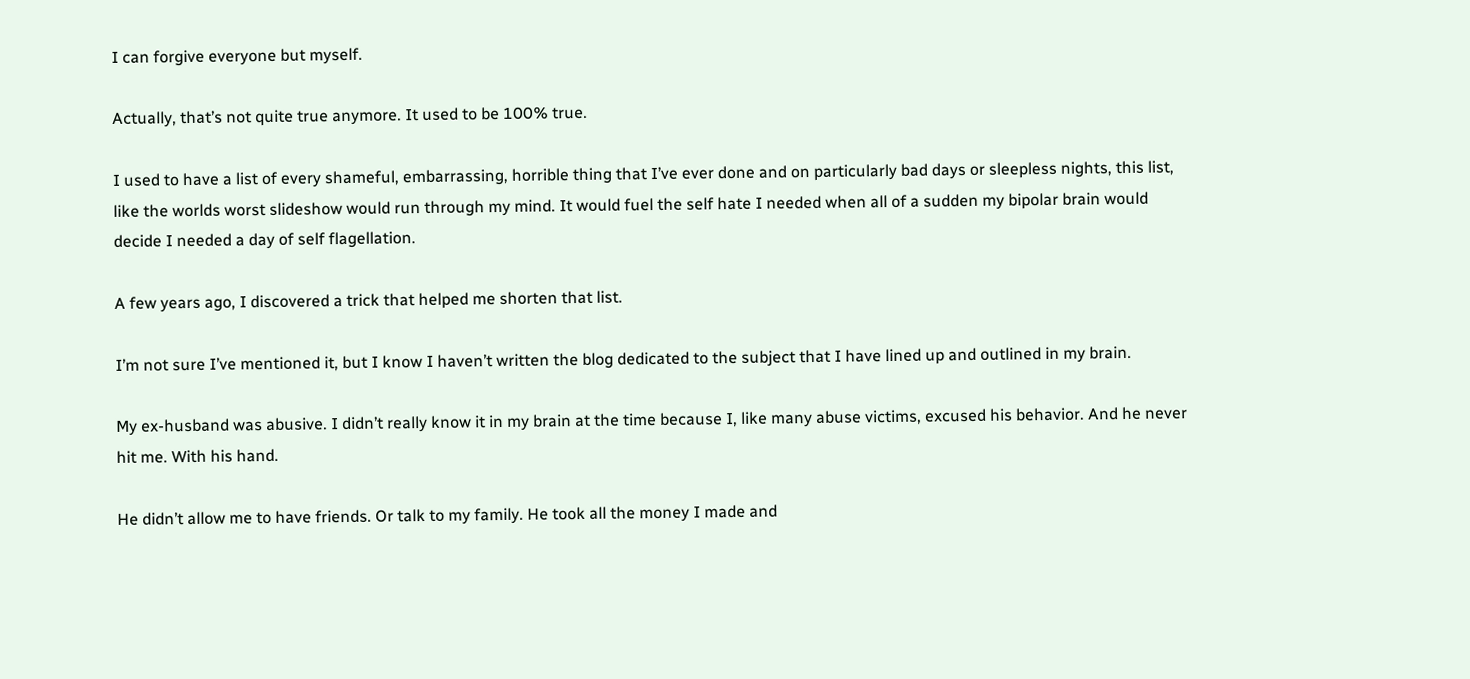I can forgive everyone but myself.

Actually, that’s not quite true anymore. It used to be 100% true.

I used to have a list of every shameful, embarrassing, horrible thing that I’ve ever done and on particularly bad days or sleepless nights, this list, like the worlds worst slideshow would run through my mind. It would fuel the self hate I needed when all of a sudden my bipolar brain would decide I needed a day of self flagellation.

A few years ago, I discovered a trick that helped me shorten that list.

I’m not sure I’ve mentioned it, but I know I haven’t written the blog dedicated to the subject that I have lined up and outlined in my brain.

My ex-husband was abusive. I didn’t really know it in my brain at the time because I, like many abuse victims, excused his behavior. And he never hit me. With his hand.

He didn’t allow me to have friends. Or talk to my family. He took all the money I made and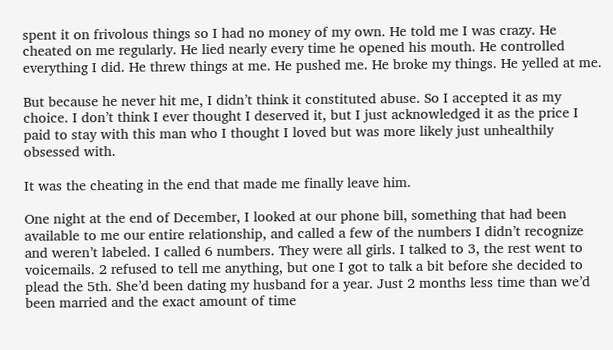spent it on frivolous things so I had no money of my own. He told me I was crazy. He cheated on me regularly. He lied nearly every time he opened his mouth. He controlled everything I did. He threw things at me. He pushed me. He broke my things. He yelled at me.

But because he never hit me, I didn’t think it constituted abuse. So I accepted it as my choice. I don’t think I ever thought I deserved it, but I just acknowledged it as the price I paid to stay with this man who I thought I loved but was more likely just unhealthily obsessed with.

It was the cheating in the end that made me finally leave him.

One night at the end of December, I looked at our phone bill, something that had been available to me our entire relationship, and called a few of the numbers I didn’t recognize and weren’t labeled. I called 6 numbers. They were all girls. I talked to 3, the rest went to voicemails. 2 refused to tell me anything, but one I got to talk a bit before she decided to plead the 5th. She’d been dating my husband for a year. Just 2 months less time than we’d been married and the exact amount of time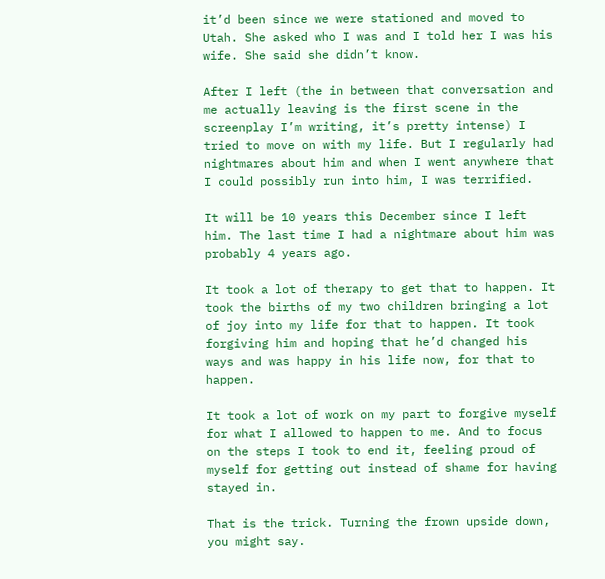it’d been since we were stationed and moved to Utah. She asked who I was and I told her I was his wife. She said she didn’t know.

After I left (the in between that conversation and me actually leaving is the first scene in the screenplay I’m writing, it’s pretty intense) I tried to move on with my life. But I regularly had nightmares about him and when I went anywhere that I could possibly run into him, I was terrified.

It will be 10 years this December since I left him. The last time I had a nightmare about him was probably 4 years ago.

It took a lot of therapy to get that to happen. It took the births of my two children bringing a lot of joy into my life for that to happen. It took forgiving him and hoping that he’d changed his ways and was happy in his life now, for that to happen.

It took a lot of work on my part to forgive myself for what I allowed to happen to me. And to focus on the steps I took to end it, feeling proud of myself for getting out instead of shame for having stayed in.

That is the trick. Turning the frown upside down, you might say.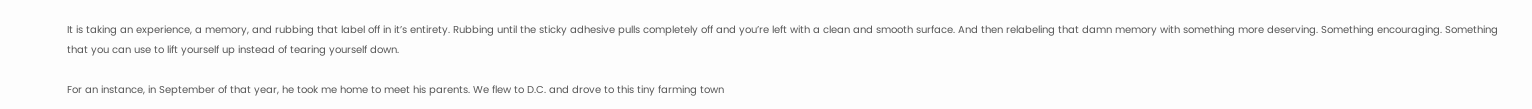It is taking an experience, a memory, and rubbing that label off in it’s entirety. Rubbing until the sticky adhesive pulls completely off and you’re left with a clean and smooth surface. And then relabeling that damn memory with something more deserving. Something encouraging. Something that you can use to lift yourself up instead of tearing yourself down.

For an instance, in September of that year, he took me home to meet his parents. We flew to D.C. and drove to this tiny farming town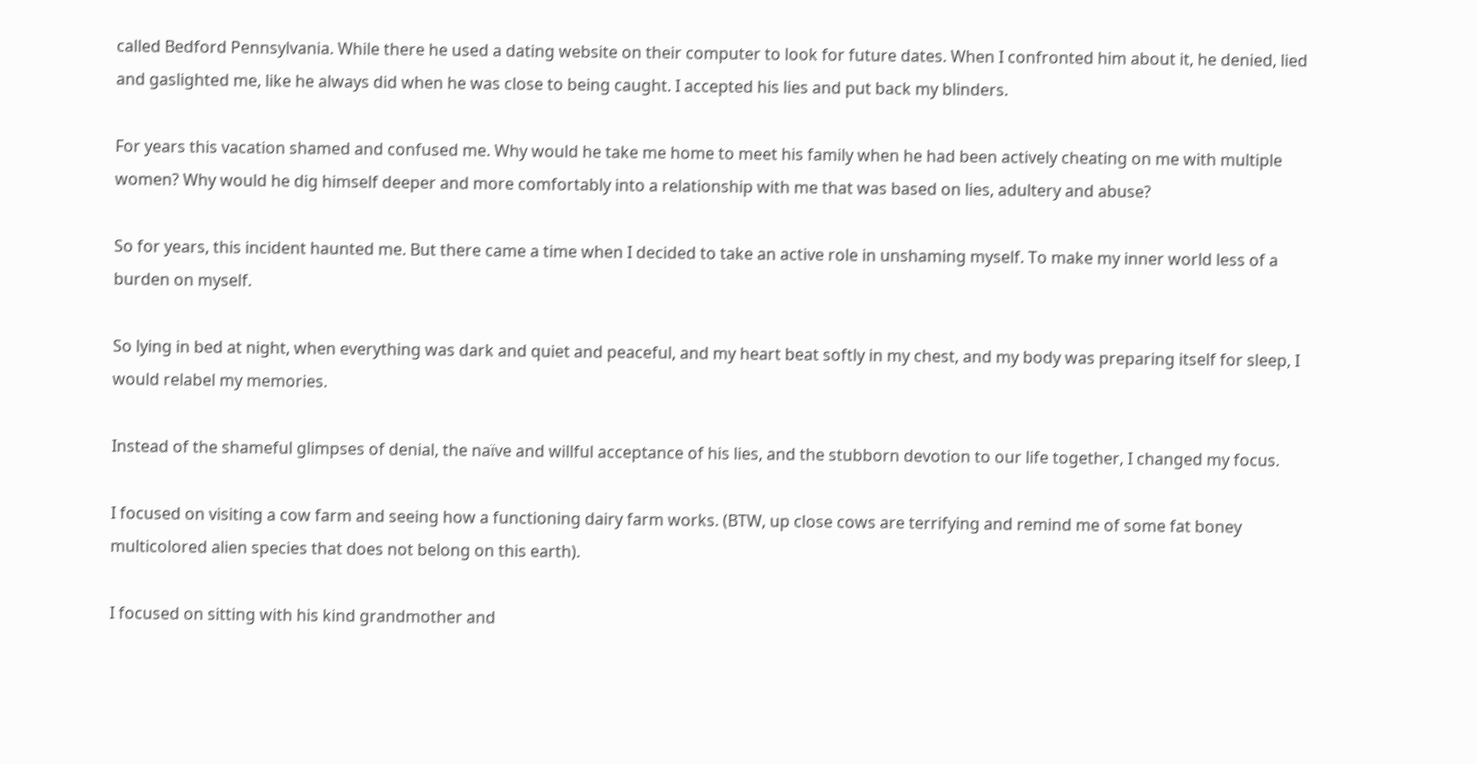called Bedford Pennsylvania. While there he used a dating website on their computer to look for future dates. When I confronted him about it, he denied, lied and gaslighted me, like he always did when he was close to being caught. I accepted his lies and put back my blinders.

For years this vacation shamed and confused me. Why would he take me home to meet his family when he had been actively cheating on me with multiple women? Why would he dig himself deeper and more comfortably into a relationship with me that was based on lies, adultery and abuse?

So for years, this incident haunted me. But there came a time when I decided to take an active role in unshaming myself. To make my inner world less of a burden on myself.

So lying in bed at night, when everything was dark and quiet and peaceful, and my heart beat softly in my chest, and my body was preparing itself for sleep, I would relabel my memories.

Instead of the shameful glimpses of denial, the naïve and willful acceptance of his lies, and the stubborn devotion to our life together, I changed my focus.

I focused on visiting a cow farm and seeing how a functioning dairy farm works. (BTW, up close cows are terrifying and remind me of some fat boney multicolored alien species that does not belong on this earth).

I focused on sitting with his kind grandmother and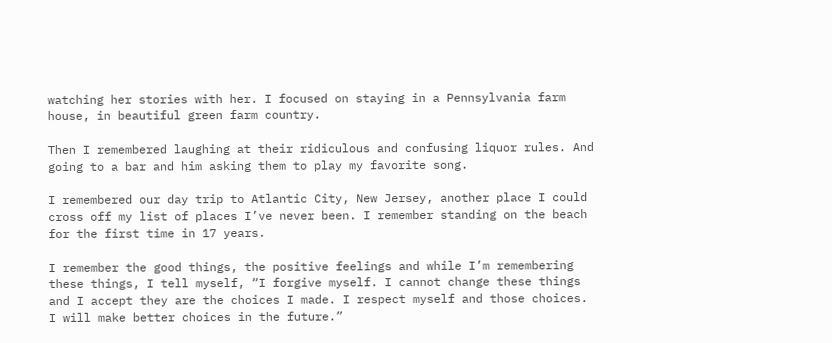watching her stories with her. I focused on staying in a Pennsylvania farm house, in beautiful green farm country.

Then I remembered laughing at their ridiculous and confusing liquor rules. And going to a bar and him asking them to play my favorite song.

I remembered our day trip to Atlantic City, New Jersey, another place I could cross off my list of places I’ve never been. I remember standing on the beach for the first time in 17 years.

I remember the good things, the positive feelings and while I’m remembering these things, I tell myself, “I forgive myself. I cannot change these things and I accept they are the choices I made. I respect myself and those choices. I will make better choices in the future.”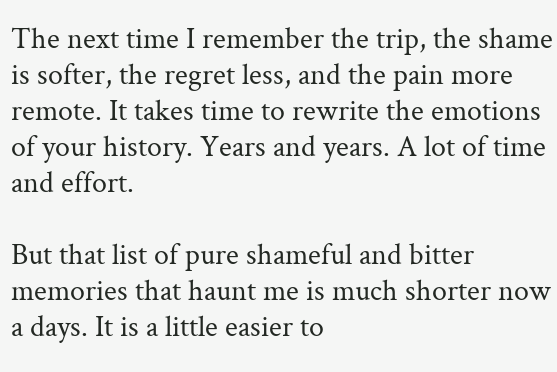The next time I remember the trip, the shame is softer, the regret less, and the pain more remote. It takes time to rewrite the emotions of your history. Years and years. A lot of time and effort.

But that list of pure shameful and bitter memories that haunt me is much shorter now a days. It is a little easier to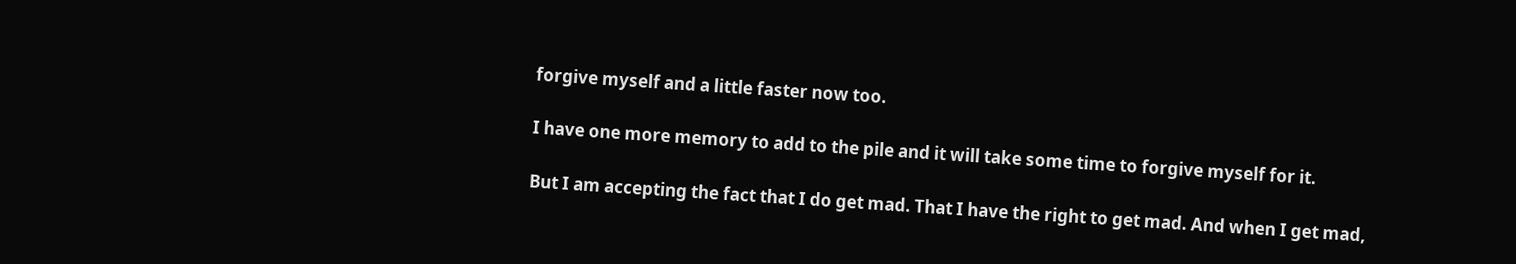forgive myself and a little faster now too.

I have one more memory to add to the pile and it will take some time to forgive myself for it.

But I am accepting the fact that I do get mad. That I have the right to get mad. And when I get mad,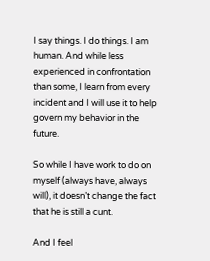I say things. I do things. I am human. And while less experienced in confrontation than some, I learn from every incident and I will use it to help govern my behavior in the future.

So while I have work to do on myself (always have, always will), it doesn’t change the fact that he is still a cunt.

And I feel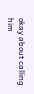okay about calling him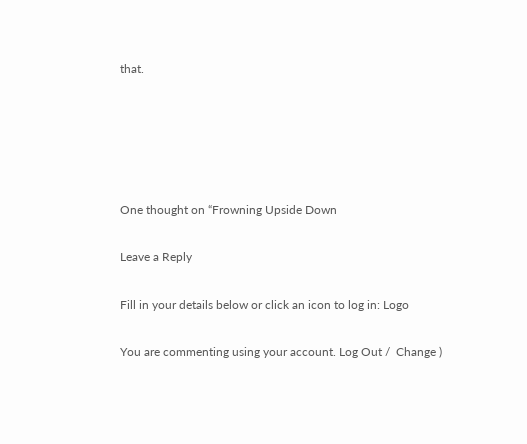that.





One thought on “Frowning Upside Down

Leave a Reply

Fill in your details below or click an icon to log in: Logo

You are commenting using your account. Log Out /  Change )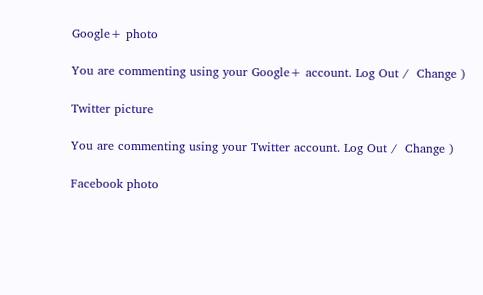Google+ photo

You are commenting using your Google+ account. Log Out /  Change )

Twitter picture

You are commenting using your Twitter account. Log Out /  Change )

Facebook photo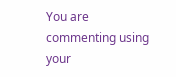You are commenting using your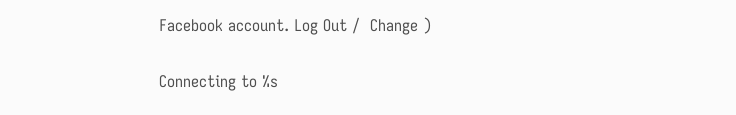Facebook account. Log Out /  Change )

Connecting to %s